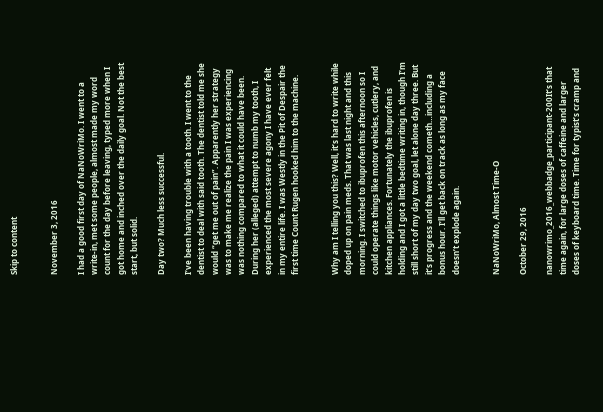Skip to content


November 3, 2016

I had a good first day of NaNoWriMo. I went to a write-in, met some people, almost made my word count for the day before leaving, typed more when I got home and inched over the daily goal. Not the best start, but solid.

Day two? Much less successful.

I’ve been having trouble with a tooth. I went to the dentist to deal with said tooth. The dentist told me she would “get me out of pain”. Apparently her strategy was to make me realize the pain I was experiencing was nothing compared to what it could have been. During her (alleged) attempt to numb my tooth, I experienced the most severe agony I have ever felt in my entire life. I was Westly in the Pit of Despair the first time Count Rugen hooked him to the machine.


Why am I telling you this? Well, it’s hard to write while doped up on pain meds. That was last night and this morning. I switched to ibuprofen this afternoon so I could operate things like motor vehicles, cutlery, and kitchen appliances. Fortunately the ibuprofen is holding and I got a little bedtime writing in, though I’m still short of my day two goal, let alone day three. But it’s progress and the weekend cometh…including a bonus hour. I’ll get back on track as long as my face doesn’t explode again.


NaNoWriMo, Almost Time-O

October 29, 2016

nanowrimo_2016_webbadge_participant-200It’s that time again, for large doses of caffeine and larger doses of keyboard time. Time for typist’s cramp and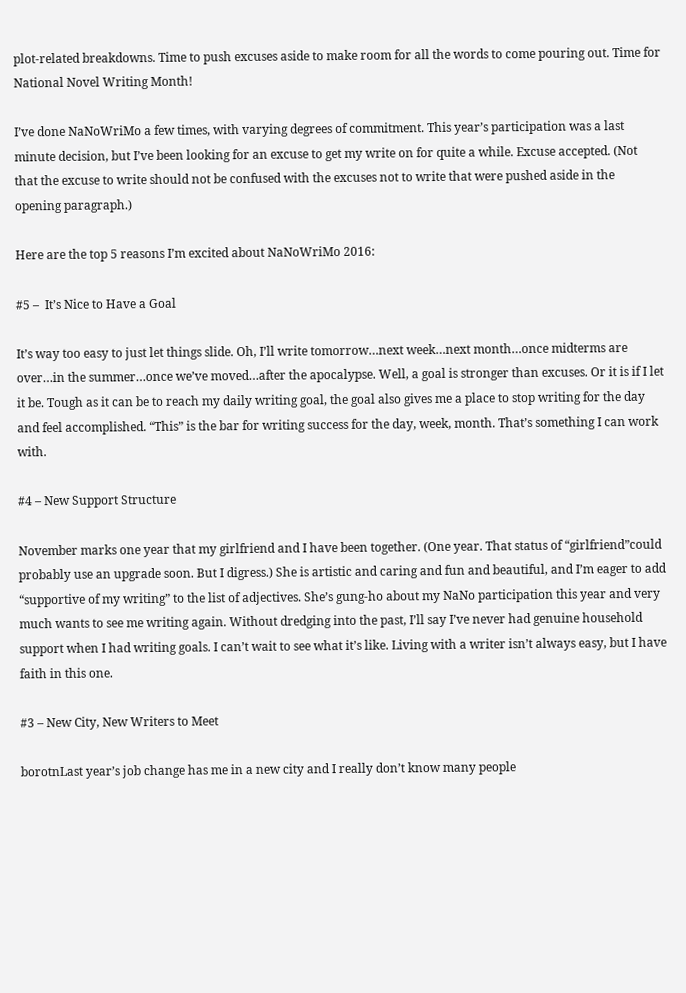plot-related breakdowns. Time to push excuses aside to make room for all the words to come pouring out. Time for National Novel Writing Month!

I’ve done NaNoWriMo a few times, with varying degrees of commitment. This year’s participation was a last minute decision, but I’ve been looking for an excuse to get my write on for quite a while. Excuse accepted. (Not that the excuse to write should not be confused with the excuses not to write that were pushed aside in the opening paragraph.)

Here are the top 5 reasons I’m excited about NaNoWriMo 2016:

#5 –  It’s Nice to Have a Goal

It’s way too easy to just let things slide. Oh, I’ll write tomorrow…next week…next month…once midterms are over…in the summer…once we’ve moved…after the apocalypse. Well, a goal is stronger than excuses. Or it is if I let it be. Tough as it can be to reach my daily writing goal, the goal also gives me a place to stop writing for the day and feel accomplished. “This” is the bar for writing success for the day, week, month. That’s something I can work with.

#4 – New Support Structure

November marks one year that my girlfriend and I have been together. (One year. That status of “girlfriend”could probably use an upgrade soon. But I digress.) She is artistic and caring and fun and beautiful, and I’m eager to add “supportive of my writing” to the list of adjectives. She’s gung-ho about my NaNo participation this year and very much wants to see me writing again. Without dredging into the past, I’ll say I’ve never had genuine household support when I had writing goals. I can’t wait to see what it’s like. Living with a writer isn’t always easy, but I have faith in this one.

#3 – New City, New Writers to Meet

borotnLast year’s job change has me in a new city and I really don’t know many people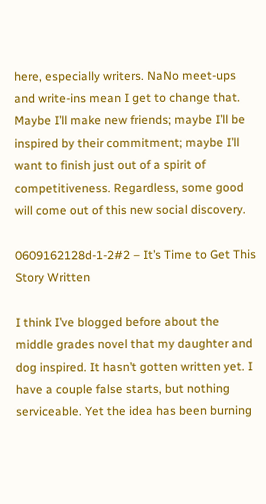here, especially writers. NaNo meet-ups and write-ins mean I get to change that. Maybe I’ll make new friends; maybe I’ll be inspired by their commitment; maybe I’ll want to finish just out of a spirit of competitiveness. Regardless, some good will come out of this new social discovery.

0609162128d-1-2#2 – It’s Time to Get This Story Written

I think I’ve blogged before about the middle grades novel that my daughter and dog inspired. It hasn’t gotten written yet. I have a couple false starts, but nothing serviceable. Yet the idea has been burning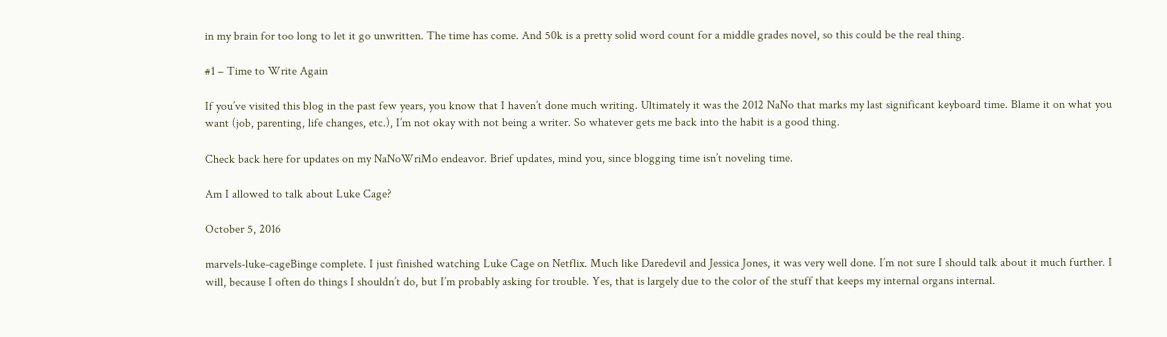in my brain for too long to let it go unwritten. The time has come. And 50k is a pretty solid word count for a middle grades novel, so this could be the real thing.

#1 – Time to Write Again

If you’ve visited this blog in the past few years, you know that I haven’t done much writing. Ultimately it was the 2012 NaNo that marks my last significant keyboard time. Blame it on what you want (job, parenting, life changes, etc.), I’m not okay with not being a writer. So whatever gets me back into the habit is a good thing.

Check back here for updates on my NaNoWriMo endeavor. Brief updates, mind you, since blogging time isn’t noveling time.

Am I allowed to talk about Luke Cage?

October 5, 2016

marvels-luke-cageBinge complete. I just finished watching Luke Cage on Netflix. Much like Daredevil and Jessica Jones, it was very well done. I’m not sure I should talk about it much further. I will, because I often do things I shouldn’t do, but I’m probably asking for trouble. Yes, that is largely due to the color of the stuff that keeps my internal organs internal.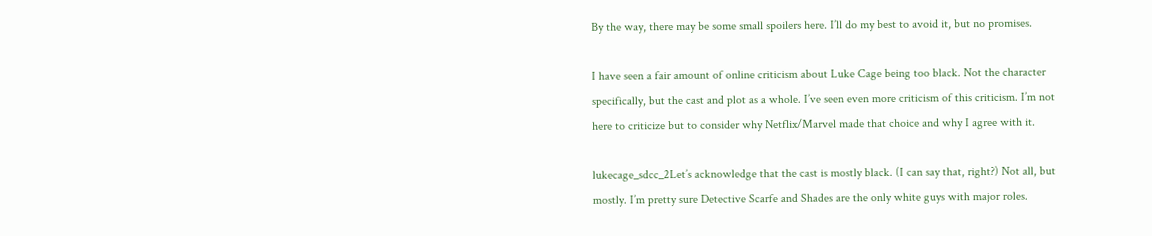By the way, there may be some small spoilers here. I’ll do my best to avoid it, but no promises.

I have seen a fair amount of online criticism about Luke Cage being too black. Not the character specifically, but the cast and plot as a whole. I’ve seen even more criticism of this criticism. I’m not here to criticize but to consider why Netflix/Marvel made that choice and why I agree with it.

lukecage_sdcc_2Let’s acknowledge that the cast is mostly black. (I can say that, right?) Not all, but mostly. I’m pretty sure Detective Scarfe and Shades are the only white guys with major roles.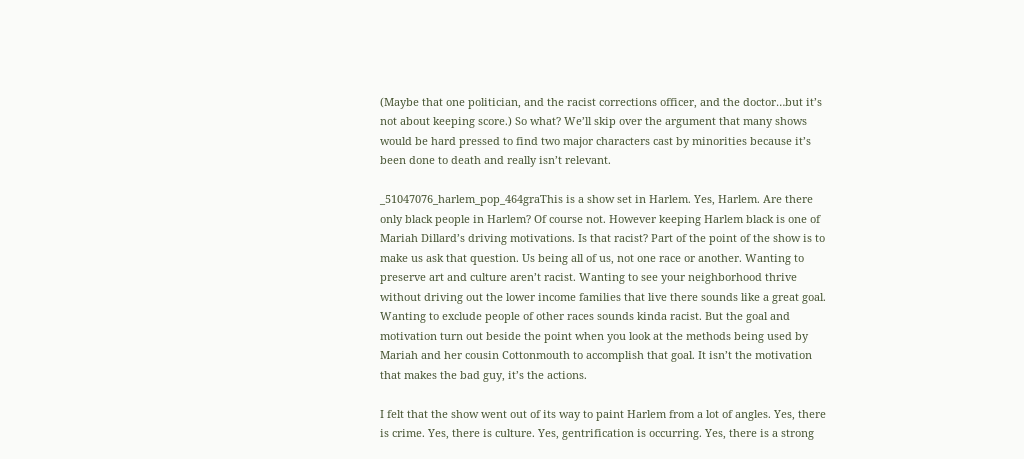(Maybe that one politician, and the racist corrections officer, and the doctor…but it’s not about keeping score.) So what? We’ll skip over the argument that many shows would be hard pressed to find two major characters cast by minorities because it’s been done to death and really isn’t relevant.

_51047076_harlem_pop_464graThis is a show set in Harlem. Yes, Harlem. Are there only black people in Harlem? Of course not. However keeping Harlem black is one of Mariah Dillard’s driving motivations. Is that racist? Part of the point of the show is to make us ask that question. Us being all of us, not one race or another. Wanting to preserve art and culture aren’t racist. Wanting to see your neighborhood thrive without driving out the lower income families that live there sounds like a great goal. Wanting to exclude people of other races sounds kinda racist. But the goal and motivation turn out beside the point when you look at the methods being used by Mariah and her cousin Cottonmouth to accomplish that goal. It isn’t the motivation that makes the bad guy, it’s the actions.

I felt that the show went out of its way to paint Harlem from a lot of angles. Yes, there is crime. Yes, there is culture. Yes, gentrification is occurring. Yes, there is a strong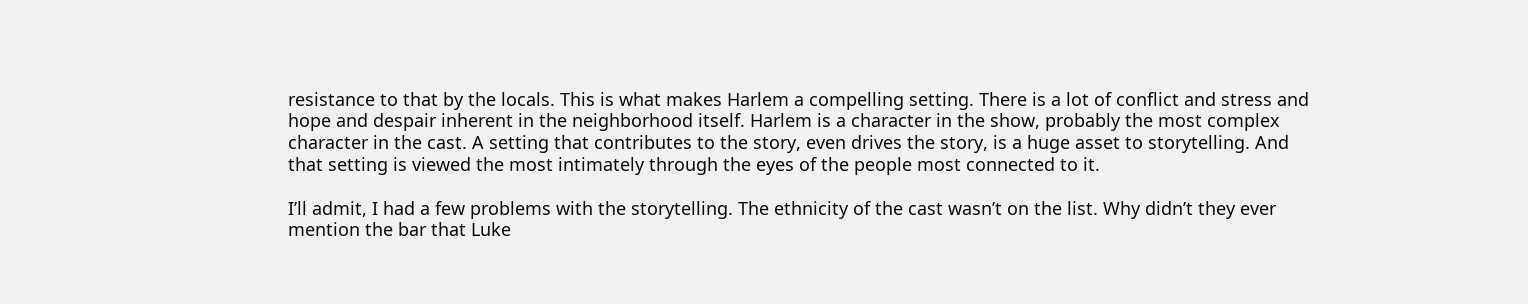resistance to that by the locals. This is what makes Harlem a compelling setting. There is a lot of conflict and stress and hope and despair inherent in the neighborhood itself. Harlem is a character in the show, probably the most complex character in the cast. A setting that contributes to the story, even drives the story, is a huge asset to storytelling. And that setting is viewed the most intimately through the eyes of the people most connected to it.

I’ll admit, I had a few problems with the storytelling. The ethnicity of the cast wasn’t on the list. Why didn’t they ever mention the bar that Luke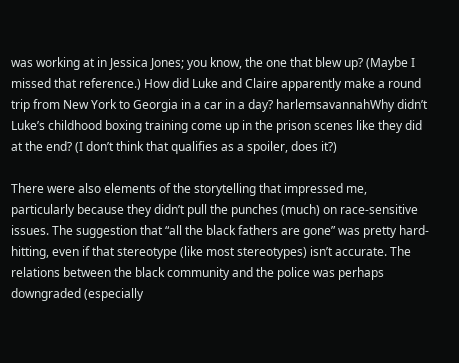was working at in Jessica Jones; you know, the one that blew up? (Maybe I missed that reference.) How did Luke and Claire apparently make a round trip from New York to Georgia in a car in a day? harlemsavannahWhy didn’t Luke’s childhood boxing training come up in the prison scenes like they did at the end? (I don’t think that qualifies as a spoiler, does it?)

There were also elements of the storytelling that impressed me, particularly because they didn’t pull the punches (much) on race-sensitive issues. The suggestion that “all the black fathers are gone” was pretty hard-hitting, even if that stereotype (like most stereotypes) isn’t accurate. The relations between the black community and the police was perhaps downgraded (especially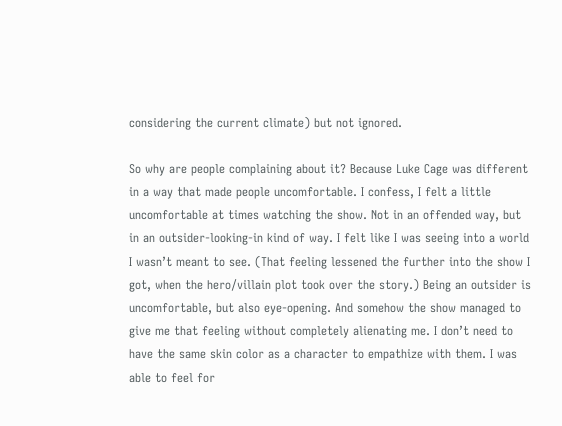considering the current climate) but not ignored.

So why are people complaining about it? Because Luke Cage was different in a way that made people uncomfortable. I confess, I felt a little uncomfortable at times watching the show. Not in an offended way, but in an outsider-looking-in kind of way. I felt like I was seeing into a world I wasn’t meant to see. (That feeling lessened the further into the show I got, when the hero/villain plot took over the story.) Being an outsider is uncomfortable, but also eye-opening. And somehow the show managed to give me that feeling without completely alienating me. I don’t need to have the same skin color as a character to empathize with them. I was able to feel for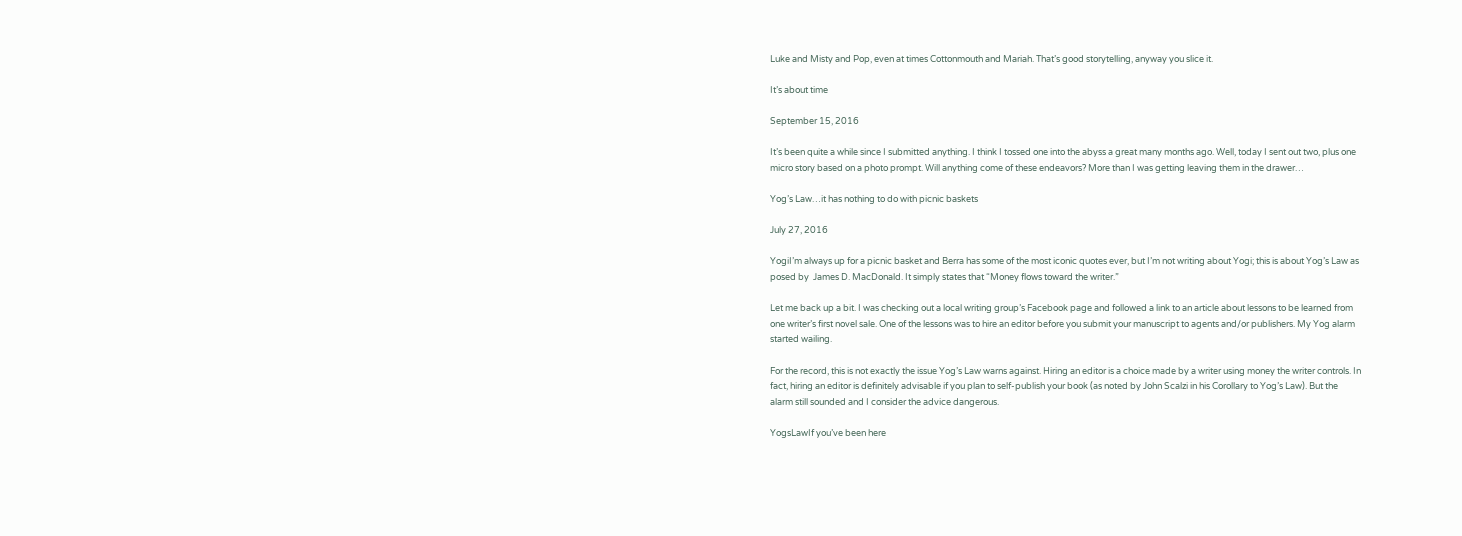Luke and Misty and Pop, even at times Cottonmouth and Mariah. That’s good storytelling, anyway you slice it.

It’s about time

September 15, 2016

It’s been quite a while since I submitted anything. I think I tossed one into the abyss a great many months ago. Well, today I sent out two, plus one micro story based on a photo prompt. Will anything come of these endeavors? More than I was getting leaving them in the drawer…

Yog’s Law…it has nothing to do with picnic baskets

July 27, 2016

YogiI’m always up for a picnic basket and Berra has some of the most iconic quotes ever, but I’m not writing about Yogi; this is about Yog’s Law as posed by  James D. MacDonald. It simply states that “Money flows toward the writer.”

Let me back up a bit. I was checking out a local writing group’s Facebook page and followed a link to an article about lessons to be learned from one writer’s first novel sale. One of the lessons was to hire an editor before you submit your manuscript to agents and/or publishers. My Yog alarm started wailing.

For the record, this is not exactly the issue Yog’s Law warns against. Hiring an editor is a choice made by a writer using money the writer controls. In fact, hiring an editor is definitely advisable if you plan to self-publish your book (as noted by John Scalzi in his Corollary to Yog’s Law). But the alarm still sounded and I consider the advice dangerous.

YogsLawIf you’ve been here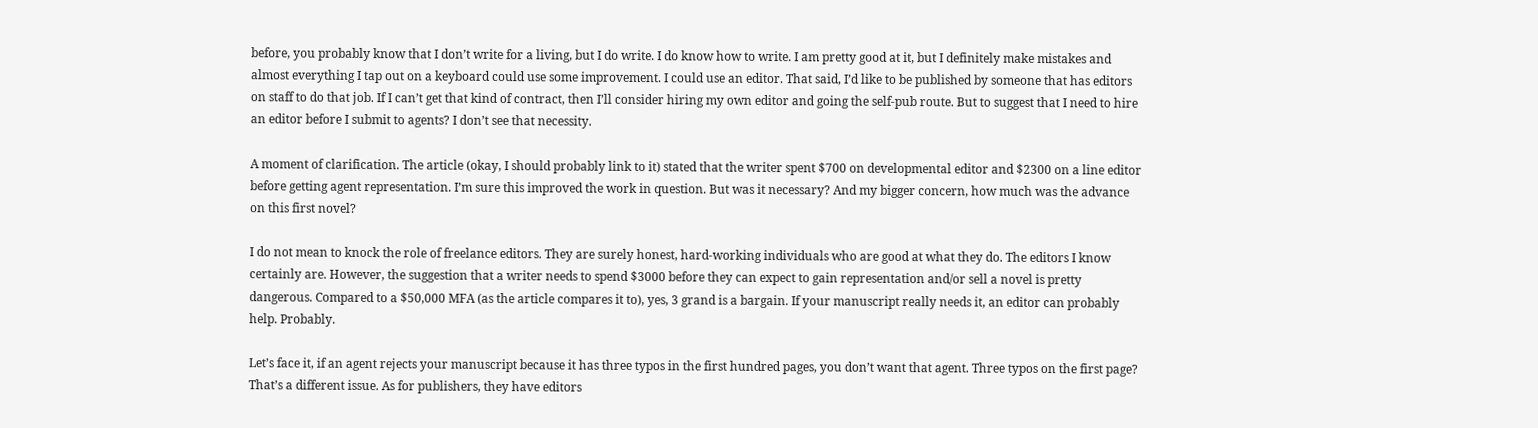before, you probably know that I don’t write for a living, but I do write. I do know how to write. I am pretty good at it, but I definitely make mistakes and almost everything I tap out on a keyboard could use some improvement. I could use an editor. That said, I’d like to be published by someone that has editors on staff to do that job. If I can’t get that kind of contract, then I’ll consider hiring my own editor and going the self-pub route. But to suggest that I need to hire an editor before I submit to agents? I don’t see that necessity.

A moment of clarification. The article (okay, I should probably link to it) stated that the writer spent $700 on developmental editor and $2300 on a line editor before getting agent representation. I’m sure this improved the work in question. But was it necessary? And my bigger concern, how much was the advance on this first novel?

I do not mean to knock the role of freelance editors. They are surely honest, hard-working individuals who are good at what they do. The editors I know certainly are. However, the suggestion that a writer needs to spend $3000 before they can expect to gain representation and/or sell a novel is pretty dangerous. Compared to a $50,000 MFA (as the article compares it to), yes, 3 grand is a bargain. If your manuscript really needs it, an editor can probably help. Probably.

Let’s face it, if an agent rejects your manuscript because it has three typos in the first hundred pages, you don’t want that agent. Three typos on the first page? That’s a different issue. As for publishers, they have editors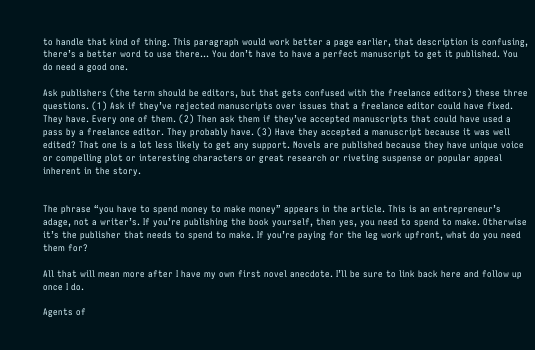to handle that kind of thing. This paragraph would work better a page earlier, that description is confusing, there’s a better word to use there… You don’t have to have a perfect manuscript to get it published. You do need a good one.

Ask publishers (the term should be editors, but that gets confused with the freelance editors) these three questions. (1) Ask if they’ve rejected manuscripts over issues that a freelance editor could have fixed. They have. Every one of them. (2) Then ask them if they’ve accepted manuscripts that could have used a pass by a freelance editor. They probably have. (3) Have they accepted a manuscript because it was well edited? That one is a lot less likely to get any support. Novels are published because they have unique voice or compelling plot or interesting characters or great research or riveting suspense or popular appeal inherent in the story.


The phrase “you have to spend money to make money” appears in the article. This is an entrepreneur’s adage, not a writer’s. If you’re publishing the book yourself, then yes, you need to spend to make. Otherwise it’s the publisher that needs to spend to make. If you’re paying for the leg work upfront, what do you need them for?

All that will mean more after I have my own first novel anecdote. I’ll be sure to link back here and follow up once I do.

Agents of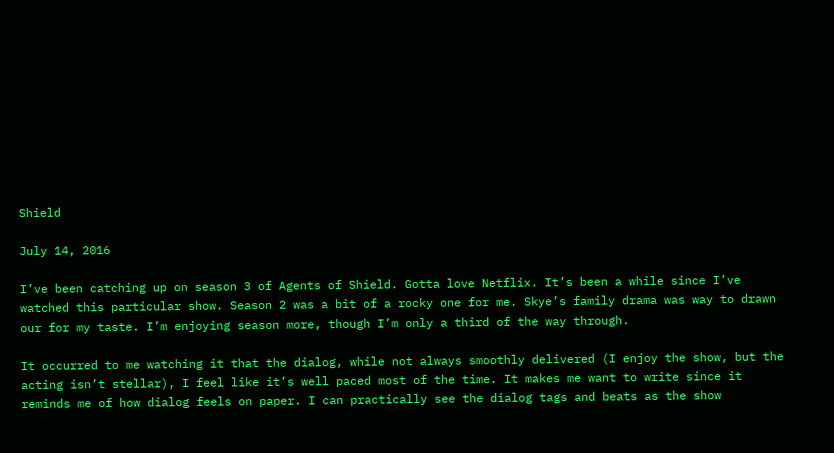Shield

July 14, 2016

I’ve been catching up on season 3 of Agents of Shield. Gotta love Netflix. It’s been a while since I’ve watched this particular show. Season 2 was a bit of a rocky one for me. Skye’s family drama was way to drawn our for my taste. I’m enjoying season more, though I’m only a third of the way through.

It occurred to me watching it that the dialog, while not always smoothly delivered (I enjoy the show, but the acting isn’t stellar), I feel like it’s well paced most of the time. It makes me want to write since it reminds me of how dialog feels on paper. I can practically see the dialog tags and beats as the show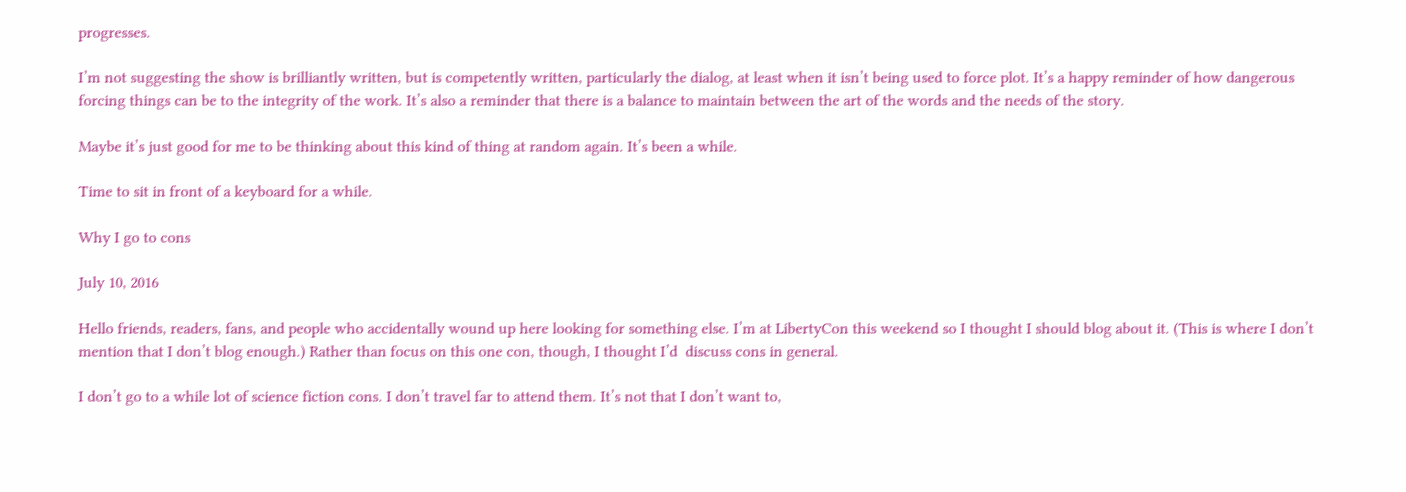progresses.

I’m not suggesting the show is brilliantly written, but is competently written, particularly the dialog, at least when it isn’t being used to force plot. It’s a happy reminder of how dangerous forcing things can be to the integrity of the work. It’s also a reminder that there is a balance to maintain between the art of the words and the needs of the story.

Maybe it’s just good for me to be thinking about this kind of thing at random again. It’s been a while.

Time to sit in front of a keyboard for a while.

Why I go to cons

July 10, 2016

Hello friends, readers, fans, and people who accidentally wound up here looking for something else. I’m at LibertyCon this weekend so I thought I should blog about it. (This is where I don’t mention that I don’t blog enough.) Rather than focus on this one con, though, I thought I’d  discuss cons in general.

I don’t go to a while lot of science fiction cons. I don’t travel far to attend them. It’s not that I don’t want to,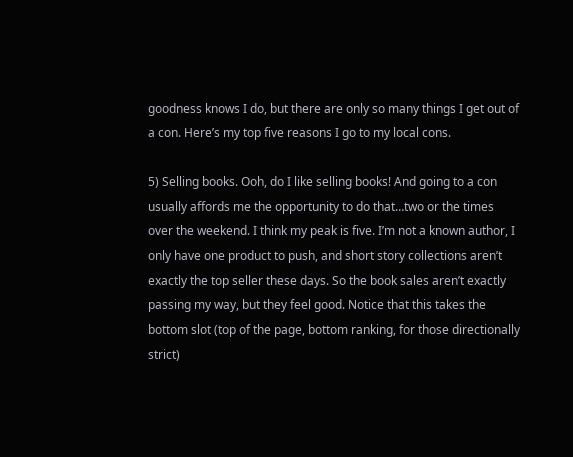goodness knows I do, but there are only so many things I get out of a con. Here’s my top five reasons I go to my local cons.

5) Selling books. Ooh, do I like selling books! And going to a con usually affords me the opportunity to do that…two or the times over the weekend. I think my peak is five. I’m not a known author, I only have one product to push, and short story collections aren’t exactly the top seller these days. So the book sales aren’t exactly passing my way, but they feel good. Notice that this takes the bottom slot (top of the page, bottom ranking, for those directionally strict)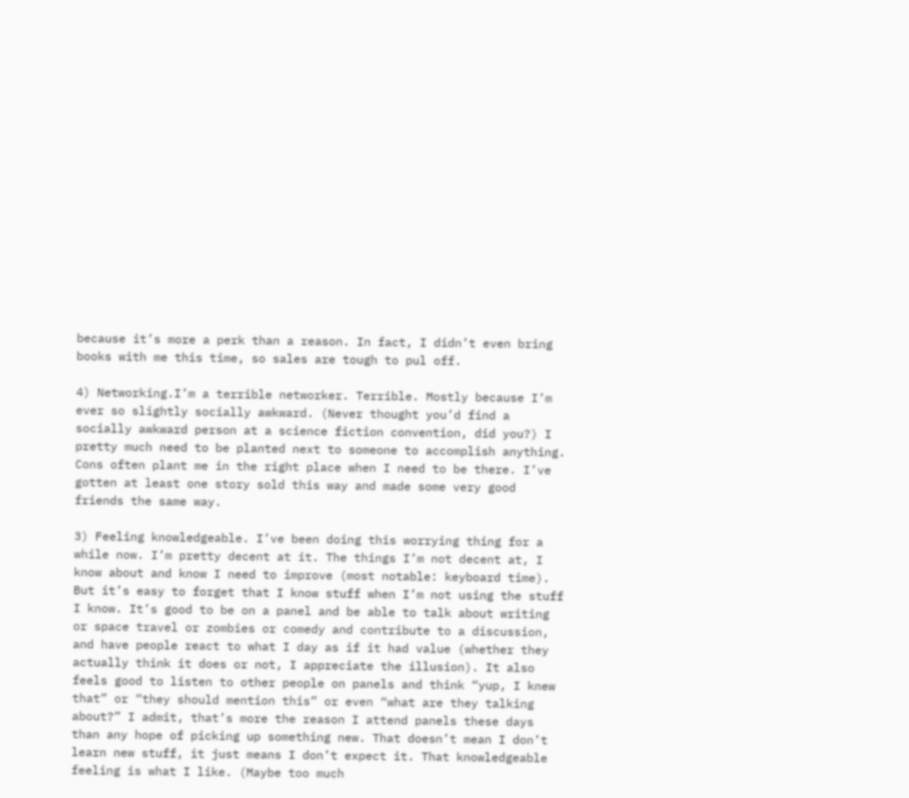because it’s more a perk than a reason. In fact, I didn’t even bring books with me this time, so sales are tough to pul off.

4) Networking.I’m a terrible networker. Terrible. Mostly because I’m ever so slightly socially awkward. (Never thought you’d find a socially awkward person at a science fiction convention, did you?) I pretty much need to be planted next to someone to accomplish anything. Cons often plant me in the right place when I need to be there. I’ve gotten at least one story sold this way and made some very good friends the same way.

3) Feeling knowledgeable. I’ve been doing this worrying thing for a while now. I’m pretty decent at it. The things I’m not decent at, I know about and know I need to improve (most notable: keyboard time). But it’s easy to forget that I know stuff when I’m not using the stuff I know. It’s good to be on a panel and be able to talk about writing or space travel or zombies or comedy and contribute to a discussion, and have people react to what I day as if it had value (whether they actually think it does or not, I appreciate the illusion). It also feels good to listen to other people on panels and think “yup, I knew that” or “they should mention this” or even “what are they talking about?” I admit, that’s more the reason I attend panels these days than any hope of picking up something new. That doesn’t mean I don’t learn new stuff, it just means I don’t expect it. That knowledgeable feeling is what I like. (Maybe too much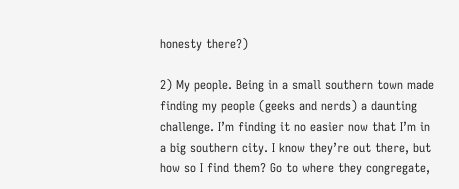honesty there?)

2) My people. Being in a small southern town made finding my people (geeks and nerds) a daunting challenge. I’m finding it no easier now that I’m in a big southern city. I know they’re out there, but how so I find them? Go to where they congregate,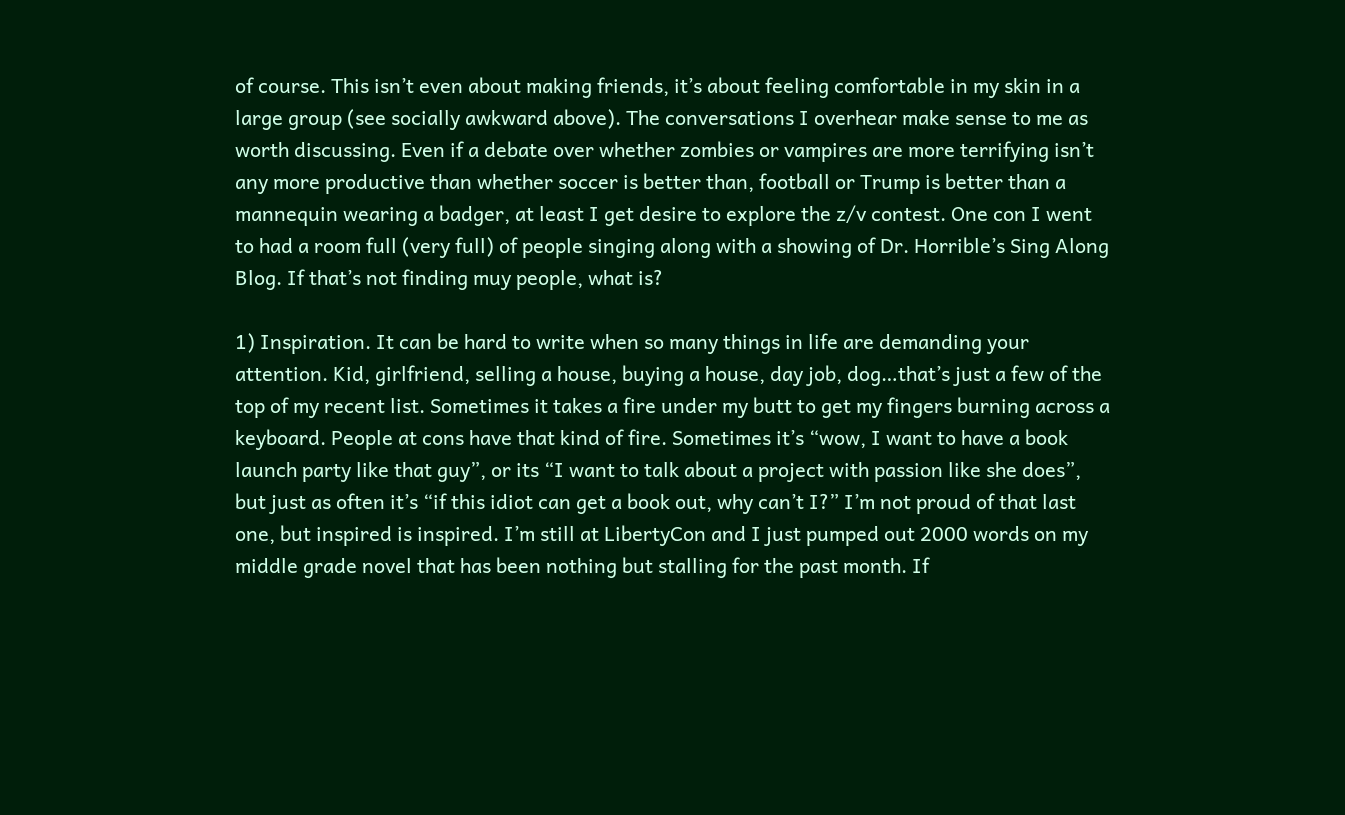of course. This isn’t even about making friends, it’s about feeling comfortable in my skin in a large group (see socially awkward above). The conversations I overhear make sense to me as worth discussing. Even if a debate over whether zombies or vampires are more terrifying isn’t any more productive than whether soccer is better than, football or Trump is better than a mannequin wearing a badger, at least I get desire to explore the z/v contest. One con I went to had a room full (very full) of people singing along with a showing of Dr. Horrible’s Sing Along Blog. If that’s not finding muy people, what is?

1) Inspiration. It can be hard to write when so many things in life are demanding your attention. Kid, girlfriend, selling a house, buying a house, day job, dog…that’s just a few of the top of my recent list. Sometimes it takes a fire under my butt to get my fingers burning across a keyboard. People at cons have that kind of fire. Sometimes it’s “wow, I want to have a book launch party like that guy”, or its “I want to talk about a project with passion like she does”, but just as often it’s “if this idiot can get a book out, why can’t I?” I’m not proud of that last one, but inspired is inspired. I’m still at LibertyCon and I just pumped out 2000 words on my middle grade novel that has been nothing but stalling for the past month. If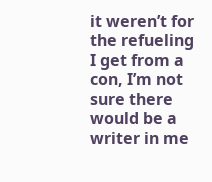it weren’t for the refueling I get from a con, I’m not sure there would be a writer in me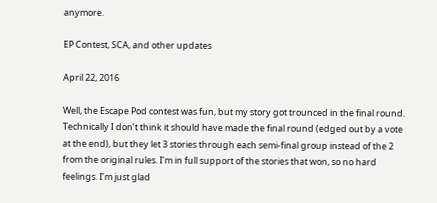anymore.

EP Contest, SCA, and other updates

April 22, 2016

Well, the Escape Pod contest was fun, but my story got trounced in the final round. Technically I don’t think it should have made the final round (edged out by a vote at the end), but they let 3 stories through each semi-final group instead of the 2 from the original rules. I’m in full support of the stories that won, so no hard feelings. I’m just glad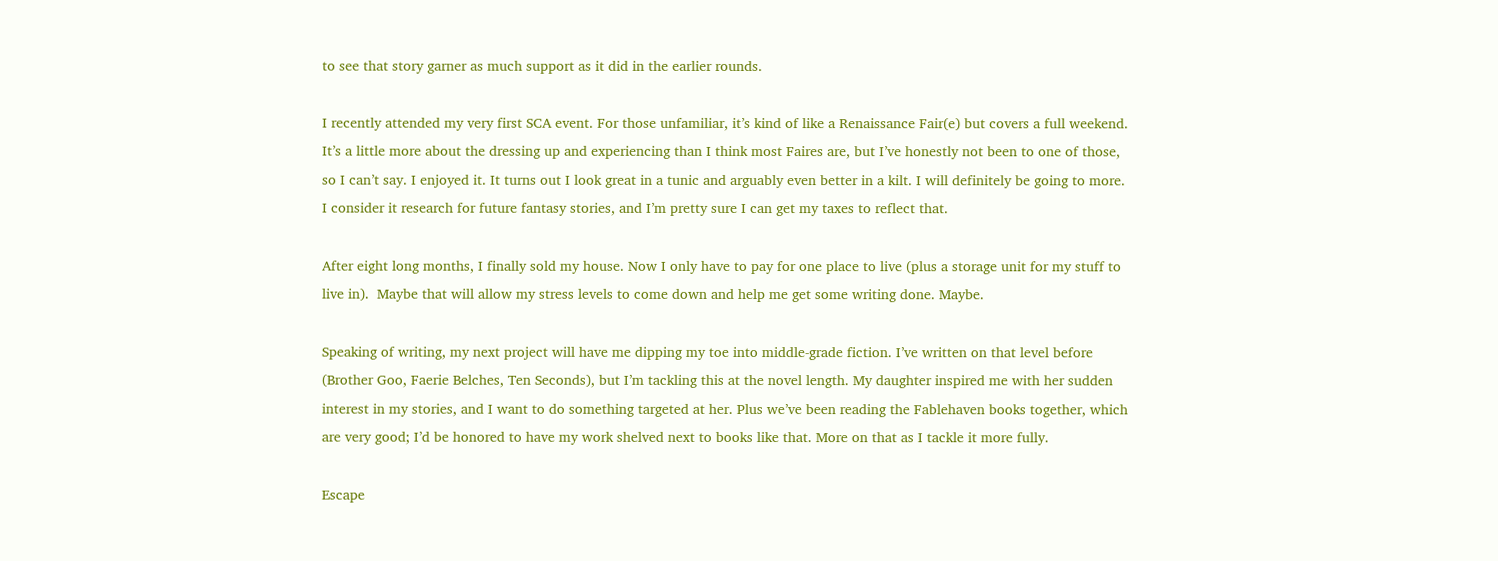to see that story garner as much support as it did in the earlier rounds.

I recently attended my very first SCA event. For those unfamiliar, it’s kind of like a Renaissance Fair(e) but covers a full weekend. It’s a little more about the dressing up and experiencing than I think most Faires are, but I’ve honestly not been to one of those, so I can’t say. I enjoyed it. It turns out I look great in a tunic and arguably even better in a kilt. I will definitely be going to more. I consider it research for future fantasy stories, and I’m pretty sure I can get my taxes to reflect that.

After eight long months, I finally sold my house. Now I only have to pay for one place to live (plus a storage unit for my stuff to live in).  Maybe that will allow my stress levels to come down and help me get some writing done. Maybe.

Speaking of writing, my next project will have me dipping my toe into middle-grade fiction. I’ve written on that level before (Brother Goo, Faerie Belches, Ten Seconds), but I’m tackling this at the novel length. My daughter inspired me with her sudden interest in my stories, and I want to do something targeted at her. Plus we’ve been reading the Fablehaven books together, which are very good; I’d be honored to have my work shelved next to books like that. More on that as I tackle it more fully.

Escape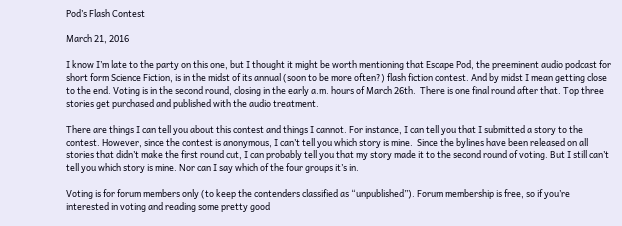Pod’s Flash Contest

March 21, 2016

I know I’m late to the party on this one, but I thought it might be worth mentioning that Escape Pod, the preeminent audio podcast for short form Science Fiction, is in the midst of its annual (soon to be more often?) flash fiction contest. And by midst I mean getting close to the end. Voting is in the second round, closing in the early a.m. hours of March 26th.  There is one final round after that. Top three stories get purchased and published with the audio treatment.

There are things I can tell you about this contest and things I cannot. For instance, I can tell you that I submitted a story to the contest. However, since the contest is anonymous, I can’t tell you which story is mine.  Since the bylines have been released on all stories that didn’t make the first round cut, I can probably tell you that my story made it to the second round of voting. But I still can’t tell you which story is mine. Nor can I say which of the four groups it’s in.

Voting is for forum members only (to keep the contenders classified as “unpublished”). Forum membership is free, so if you’re interested in voting and reading some pretty good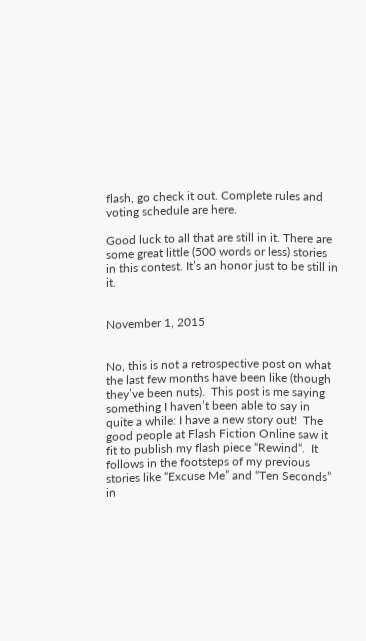flash, go check it out. Complete rules and voting schedule are here.

Good luck to all that are still in it. There are some great little (500 words or less) stories in this contest. It’s an honor just to be still in it.


November 1, 2015


No, this is not a retrospective post on what the last few months have been like (though they’ve been nuts).  This post is me saying something I haven’t been able to say in quite a while: I have a new story out!  The good people at Flash Fiction Online saw it fit to publish my flash piece “Rewind“.  It follows in the footsteps of my previous stories like “Excuse Me” and “Ten Seconds” in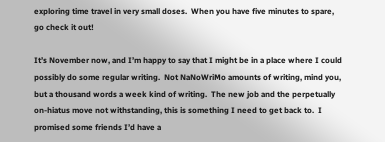exploring time travel in very small doses.  When you have five minutes to spare, go check it out!

It’s November now, and I’m happy to say that I might be in a place where I could possibly do some regular writing.  Not NaNoWriMo amounts of writing, mind you, but a thousand words a week kind of writing.  The new job and the perpetually on-hiatus move not withstanding, this is something I need to get back to.  I promised some friends I’d have a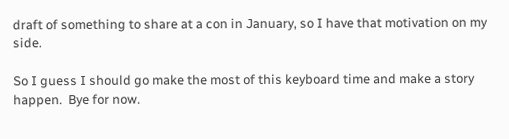draft of something to share at a con in January, so I have that motivation on my side.

So I guess I should go make the most of this keyboard time and make a story happen.  Bye for now.